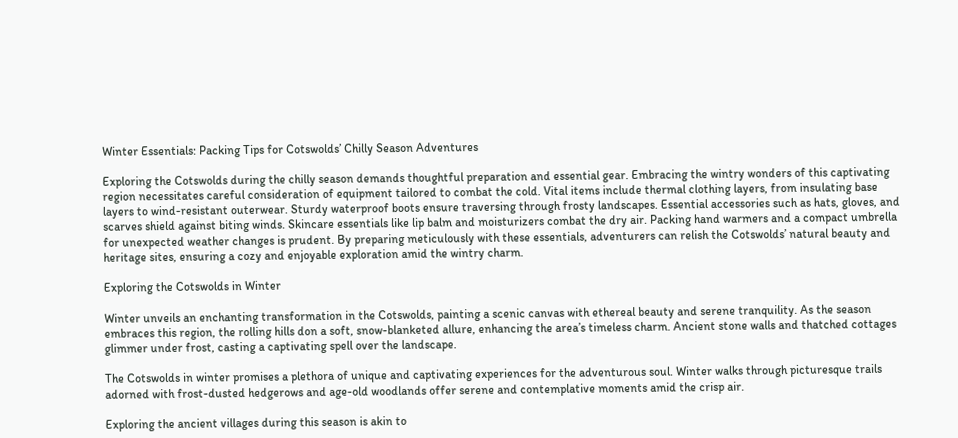Winter Essentials: Packing Tips for Cotswolds’ Chilly Season Adventures

Exploring the Cotswolds during the chilly season demands thoughtful preparation and essential gear. Embracing the wintry wonders of this captivating region necessitates careful consideration of equipment tailored to combat the cold. Vital items include thermal clothing layers, from insulating base layers to wind-resistant outerwear. Sturdy waterproof boots ensure traversing through frosty landscapes. Essential accessories such as hats, gloves, and scarves shield against biting winds. Skincare essentials like lip balm and moisturizers combat the dry air. Packing hand warmers and a compact umbrella for unexpected weather changes is prudent. By preparing meticulously with these essentials, adventurers can relish the Cotswolds’ natural beauty and heritage sites, ensuring a cozy and enjoyable exploration amid the wintry charm.

Exploring the Cotswolds in Winter

Winter unveils an enchanting transformation in the Cotswolds, painting a scenic canvas with ethereal beauty and serene tranquility. As the season embraces this region, the rolling hills don a soft, snow-blanketed allure, enhancing the area’s timeless charm. Ancient stone walls and thatched cottages glimmer under frost, casting a captivating spell over the landscape.

The Cotswolds in winter promises a plethora of unique and captivating experiences for the adventurous soul. Winter walks through picturesque trails adorned with frost-dusted hedgerows and age-old woodlands offer serene and contemplative moments amid the crisp air.

Exploring the ancient villages during this season is akin to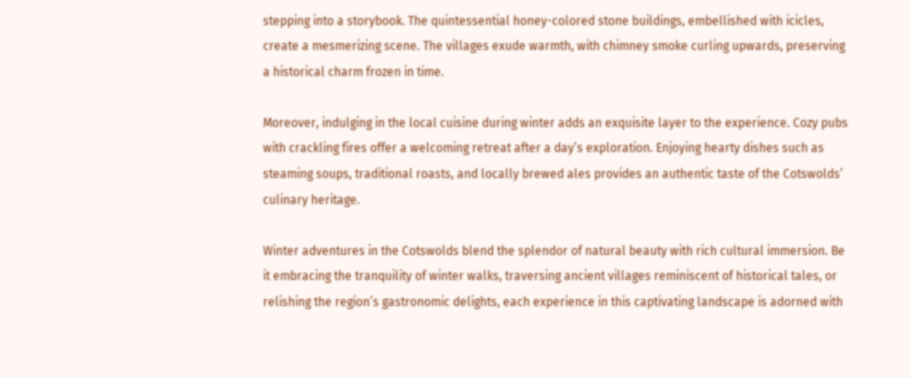stepping into a storybook. The quintessential honey-colored stone buildings, embellished with icicles, create a mesmerizing scene. The villages exude warmth, with chimney smoke curling upwards, preserving a historical charm frozen in time.

Moreover, indulging in the local cuisine during winter adds an exquisite layer to the experience. Cozy pubs with crackling fires offer a welcoming retreat after a day’s exploration. Enjoying hearty dishes such as steaming soups, traditional roasts, and locally brewed ales provides an authentic taste of the Cotswolds’ culinary heritage.

Winter adventures in the Cotswolds blend the splendor of natural beauty with rich cultural immersion. Be it embracing the tranquility of winter walks, traversing ancient villages reminiscent of historical tales, or relishing the region’s gastronomic delights, each experience in this captivating landscape is adorned with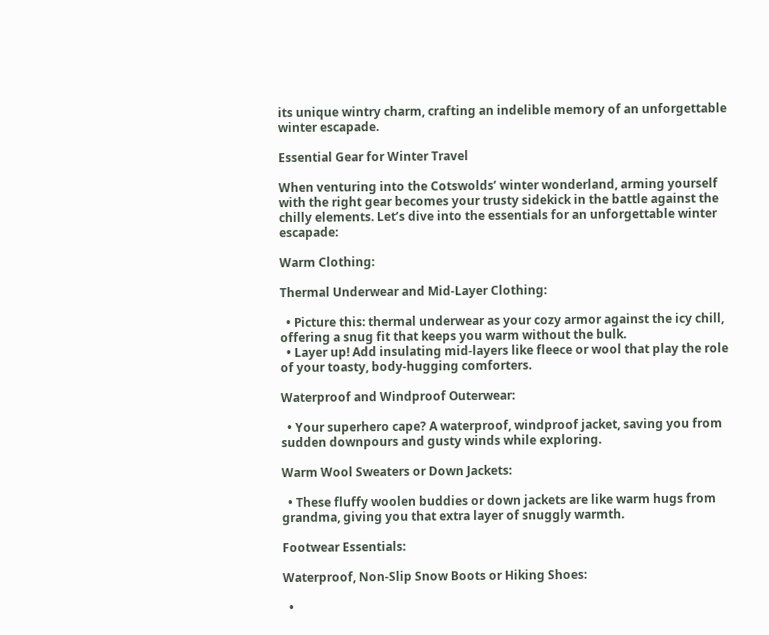its unique wintry charm, crafting an indelible memory of an unforgettable winter escapade.

Essential Gear for Winter Travel

When venturing into the Cotswolds’ winter wonderland, arming yourself with the right gear becomes your trusty sidekick in the battle against the chilly elements. Let’s dive into the essentials for an unforgettable winter escapade:

Warm Clothing:

Thermal Underwear and Mid-Layer Clothing:

  • Picture this: thermal underwear as your cozy armor against the icy chill, offering a snug fit that keeps you warm without the bulk.
  • Layer up! Add insulating mid-layers like fleece or wool that play the role of your toasty, body-hugging comforters.

Waterproof and Windproof Outerwear:

  • Your superhero cape? A waterproof, windproof jacket, saving you from sudden downpours and gusty winds while exploring.

Warm Wool Sweaters or Down Jackets:

  • These fluffy woolen buddies or down jackets are like warm hugs from grandma, giving you that extra layer of snuggly warmth.

Footwear Essentials:

Waterproof, Non-Slip Snow Boots or Hiking Shoes:

  •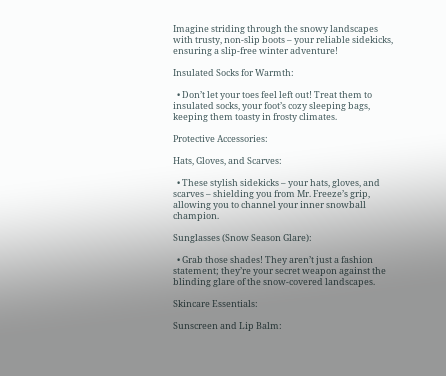Imagine striding through the snowy landscapes with trusty, non-slip boots – your reliable sidekicks, ensuring a slip-free winter adventure!

Insulated Socks for Warmth:

  • Don’t let your toes feel left out! Treat them to insulated socks, your foot’s cozy sleeping bags, keeping them toasty in frosty climates.

Protective Accessories:

Hats, Gloves, and Scarves:

  • These stylish sidekicks – your hats, gloves, and scarves – shielding you from Mr. Freeze’s grip, allowing you to channel your inner snowball champion.

Sunglasses (Snow Season Glare):

  • Grab those shades! They aren’t just a fashion statement; they’re your secret weapon against the blinding glare of the snow-covered landscapes.

Skincare Essentials:

Sunscreen and Lip Balm: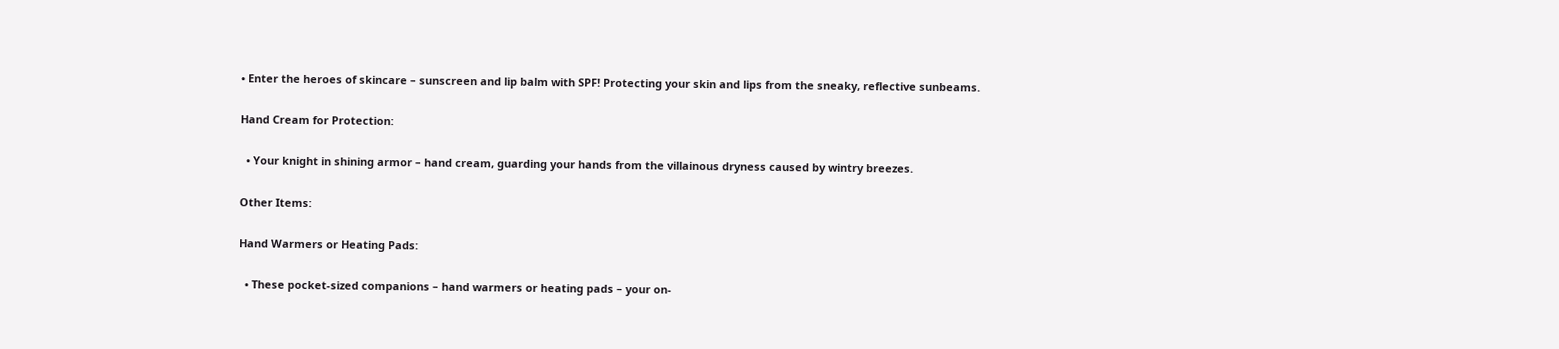• Enter the heroes of skincare – sunscreen and lip balm with SPF! Protecting your skin and lips from the sneaky, reflective sunbeams.

Hand Cream for Protection:

  • Your knight in shining armor – hand cream, guarding your hands from the villainous dryness caused by wintry breezes.

Other Items:

Hand Warmers or Heating Pads:

  • These pocket-sized companions – hand warmers or heating pads – your on-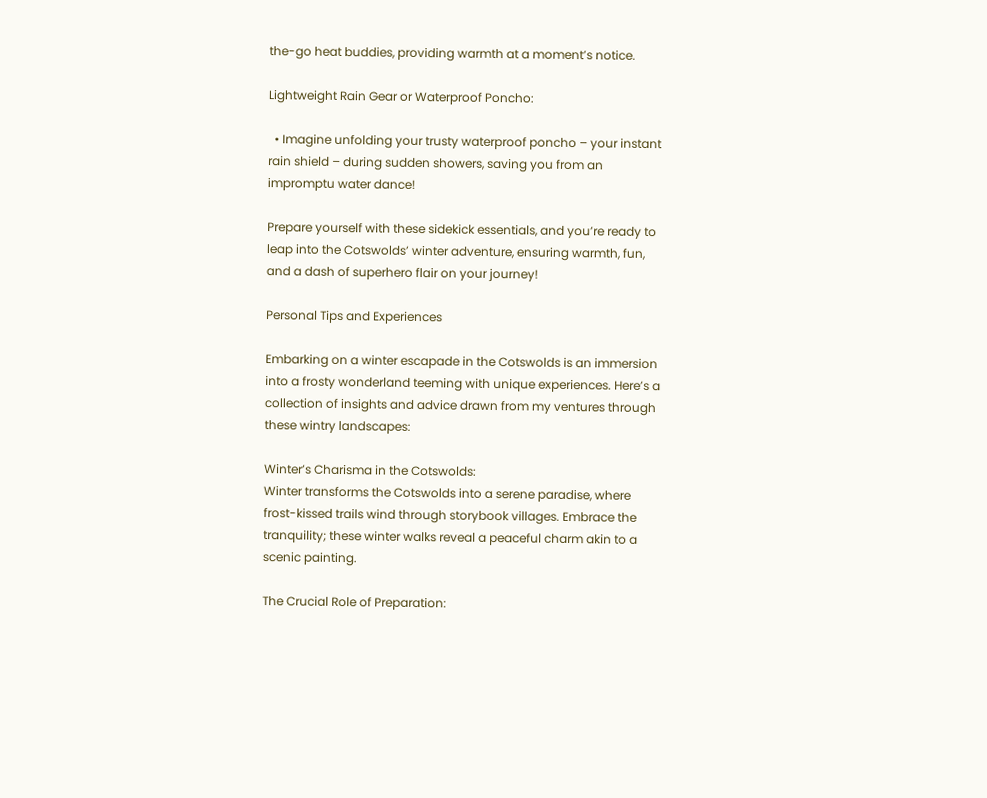the-go heat buddies, providing warmth at a moment’s notice.

Lightweight Rain Gear or Waterproof Poncho:

  • Imagine unfolding your trusty waterproof poncho – your instant rain shield – during sudden showers, saving you from an impromptu water dance!

Prepare yourself with these sidekick essentials, and you’re ready to leap into the Cotswolds’ winter adventure, ensuring warmth, fun, and a dash of superhero flair on your journey!

Personal Tips and Experiences

Embarking on a winter escapade in the Cotswolds is an immersion into a frosty wonderland teeming with unique experiences. Here’s a collection of insights and advice drawn from my ventures through these wintry landscapes:

Winter’s Charisma in the Cotswolds:
Winter transforms the Cotswolds into a serene paradise, where frost-kissed trails wind through storybook villages. Embrace the tranquility; these winter walks reveal a peaceful charm akin to a scenic painting.

The Crucial Role of Preparation: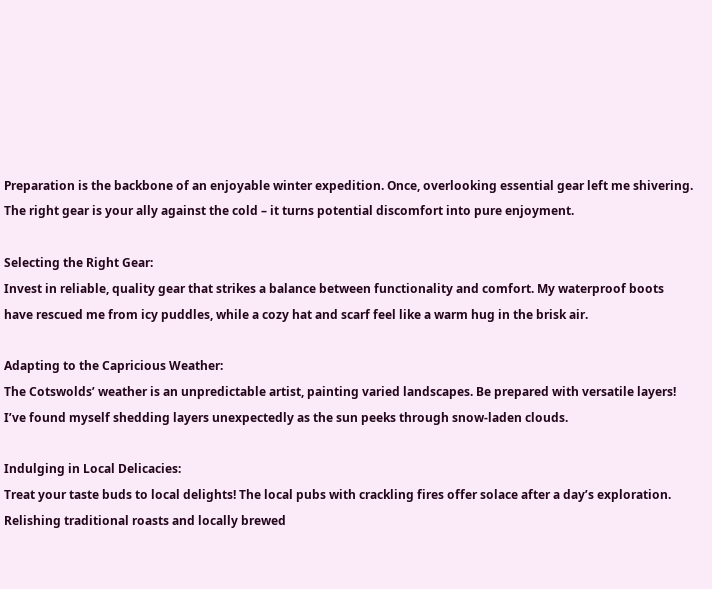Preparation is the backbone of an enjoyable winter expedition. Once, overlooking essential gear left me shivering. The right gear is your ally against the cold – it turns potential discomfort into pure enjoyment.

Selecting the Right Gear:
Invest in reliable, quality gear that strikes a balance between functionality and comfort. My waterproof boots have rescued me from icy puddles, while a cozy hat and scarf feel like a warm hug in the brisk air.

Adapting to the Capricious Weather:
The Cotswolds’ weather is an unpredictable artist, painting varied landscapes. Be prepared with versatile layers! I’ve found myself shedding layers unexpectedly as the sun peeks through snow-laden clouds.

Indulging in Local Delicacies:
Treat your taste buds to local delights! The local pubs with crackling fires offer solace after a day’s exploration. Relishing traditional roasts and locally brewed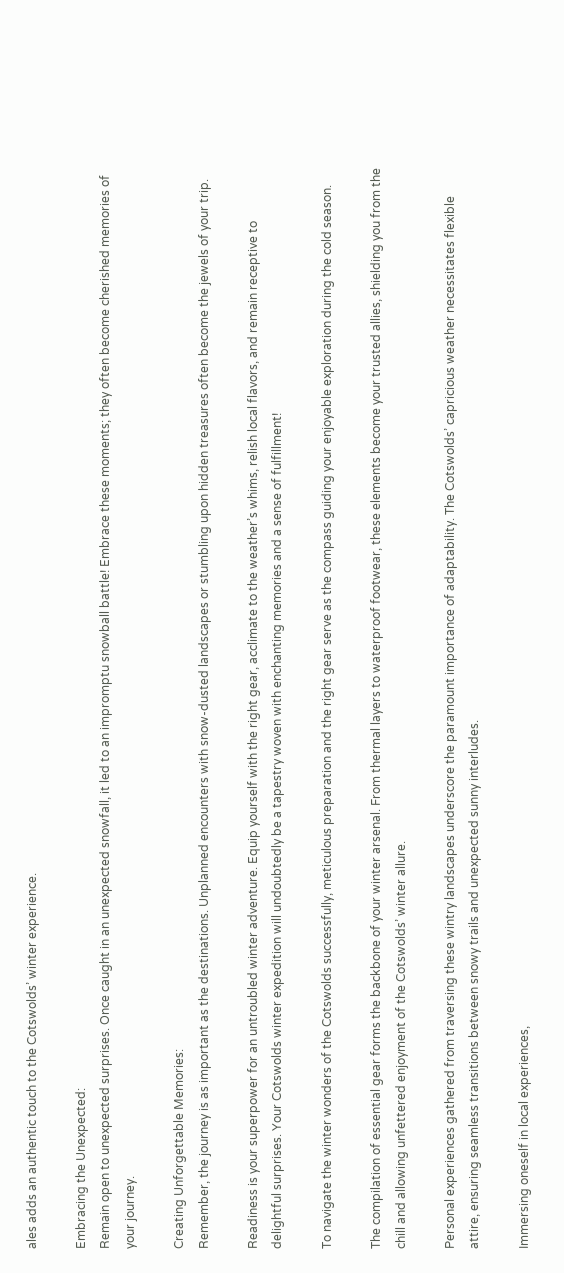ales adds an authentic touch to the Cotswolds’ winter experience.

Embracing the Unexpected:
Remain open to unexpected surprises. Once caught in an unexpected snowfall, it led to an impromptu snowball battle! Embrace these moments; they often become cherished memories of your journey.

Creating Unforgettable Memories:
Remember, the journey is as important as the destinations. Unplanned encounters with snow-dusted landscapes or stumbling upon hidden treasures often become the jewels of your trip.

Readiness is your superpower for an untroubled winter adventure. Equip yourself with the right gear, acclimate to the weather’s whims, relish local flavors, and remain receptive to delightful surprises. Your Cotswolds winter expedition will undoubtedly be a tapestry woven with enchanting memories and a sense of fulfillment!

To navigate the winter wonders of the Cotswolds successfully, meticulous preparation and the right gear serve as the compass guiding your enjoyable exploration during the cold season.

The compilation of essential gear forms the backbone of your winter arsenal. From thermal layers to waterproof footwear, these elements become your trusted allies, shielding you from the chill and allowing unfettered enjoyment of the Cotswolds’ winter allure.

Personal experiences gathered from traversing these wintry landscapes underscore the paramount importance of adaptability. The Cotswolds’ capricious weather necessitates flexible attire, ensuring seamless transitions between snowy trails and unexpected sunny interludes.

Immersing oneself in local experiences,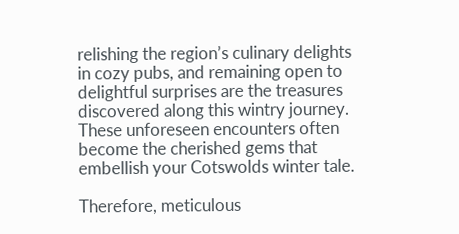relishing the region’s culinary delights in cozy pubs, and remaining open to delightful surprises are the treasures discovered along this wintry journey. These unforeseen encounters often become the cherished gems that embellish your Cotswolds winter tale.

Therefore, meticulous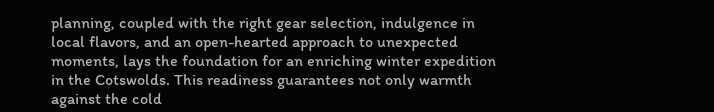planning, coupled with the right gear selection, indulgence in local flavors, and an open-hearted approach to unexpected moments, lays the foundation for an enriching winter expedition in the Cotswolds. This readiness guarantees not only warmth against the cold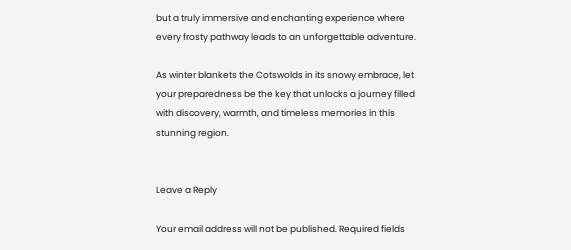but a truly immersive and enchanting experience where every frosty pathway leads to an unforgettable adventure.

As winter blankets the Cotswolds in its snowy embrace, let your preparedness be the key that unlocks a journey filled with discovery, warmth, and timeless memories in this stunning region.


Leave a Reply

Your email address will not be published. Required fields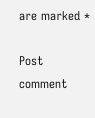are marked *

Post comment